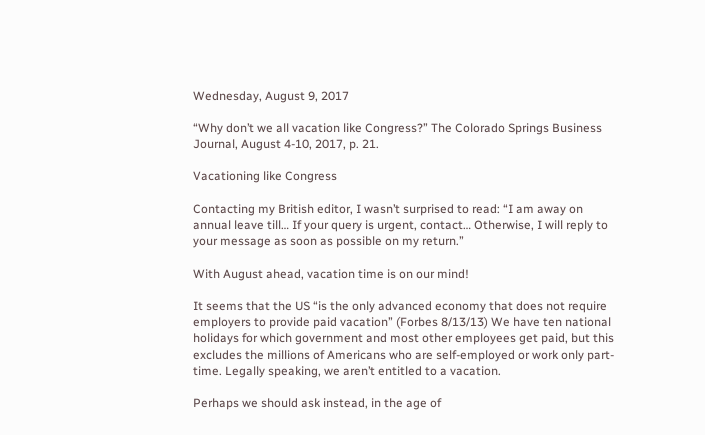Wednesday, August 9, 2017

“Why don’t we all vacation like Congress?” The Colorado Springs Business Journal, August 4-10, 2017, p. 21.

Vacationing like Congress

Contacting my British editor, I wasn’t surprised to read: “I am away on annual leave till… If your query is urgent, contact… Otherwise, I will reply to your message as soon as possible on my return.”

With August ahead, vacation time is on our mind!

It seems that the US “is the only advanced economy that does not require employers to provide paid vacation” (Forbes 8/13/13) We have ten national holidays for which government and most other employees get paid, but this excludes the millions of Americans who are self-employed or work only part-time. Legally speaking, we aren’t entitled to a vacation.

Perhaps we should ask instead, in the age of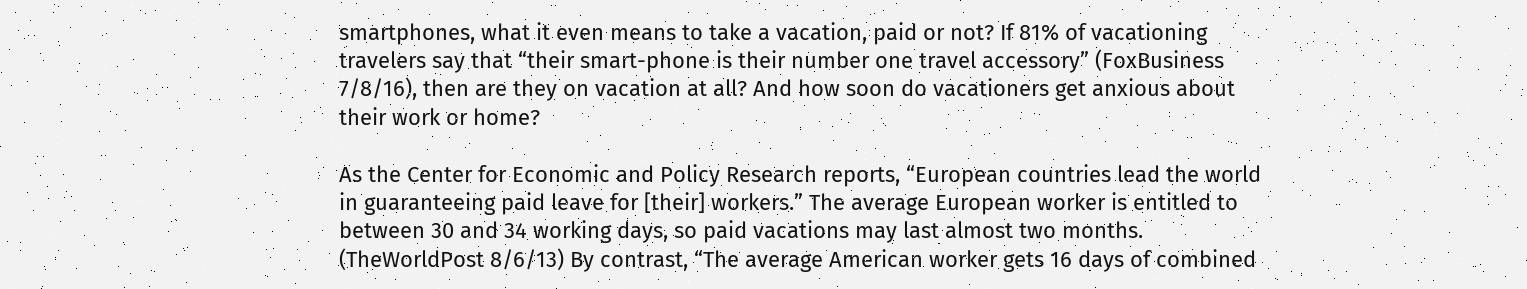smartphones, what it even means to take a vacation, paid or not? If 81% of vacationing travelers say that “their smart-phone is their number one travel accessory” (FoxBusiness 7/8/16), then are they on vacation at all? And how soon do vacationers get anxious about their work or home?

As the Center for Economic and Policy Research reports, “European countries lead the world in guaranteeing paid leave for [their] workers.” The average European worker is entitled to between 30 and 34 working days, so paid vacations may last almost two months. (TheWorldPost 8/6/13) By contrast, “The average American worker gets 16 days of combined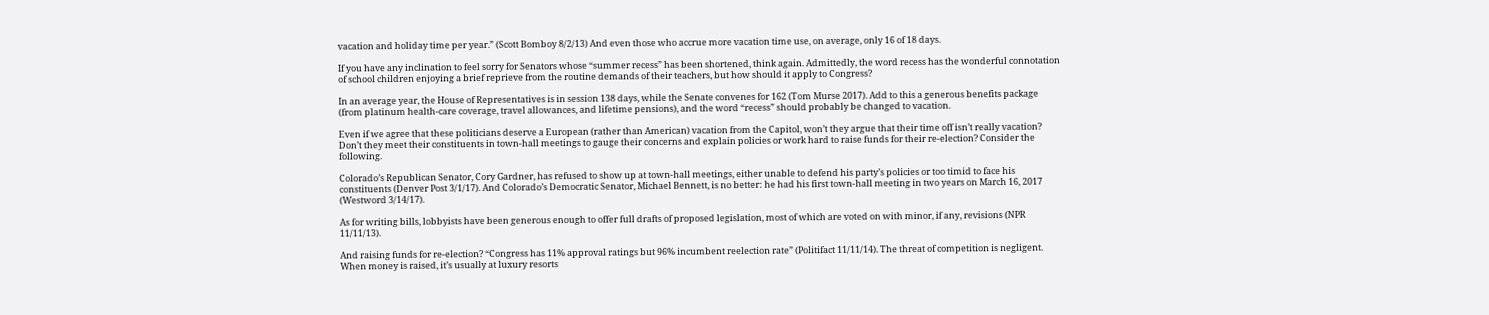vacation and holiday time per year.” (Scott Bomboy 8/2/13) And even those who accrue more vacation time use, on average, only 16 of 18 days.

If you have any inclination to feel sorry for Senators whose “summer recess” has been shortened, think again. Admittedly, the word recess has the wonderful connotation of school children enjoying a brief reprieve from the routine demands of their teachers, but how should it apply to Congress?

In an average year, the House of Representatives is in session 138 days, while the Senate convenes for 162 (Tom Murse 2017). Add to this a generous benefits package (from platinum health-care coverage, travel allowances, and lifetime pensions), and the word “recess” should probably be changed to vacation.

Even if we agree that these politicians deserve a European (rather than American) vacation from the Capitol, won’t they argue that their time off isn’t really vacation? Don’t they meet their constituents in town-hall meetings to gauge their concerns and explain policies or work hard to raise funds for their re-election? Consider the following.

Colorado’s Republican Senator, Cory Gardner, has refused to show up at town-hall meetings, either unable to defend his party’s policies or too timid to face his constituents (Denver Post 3/1/17). And Colorado’s Democratic Senator, Michael Bennett, is no better: he had his first town-hall meeting in two years on March 16, 2017 (Westword 3/14/17).

As for writing bills, lobbyists have been generous enough to offer full drafts of proposed legislation, most of which are voted on with minor, if any, revisions (NPR 11/11/13).

And raising funds for re-election? “Congress has 11% approval ratings but 96% incumbent reelection rate” (Politifact 11/11/14). The threat of competition is negligent. When money is raised, it’s usually at luxury resorts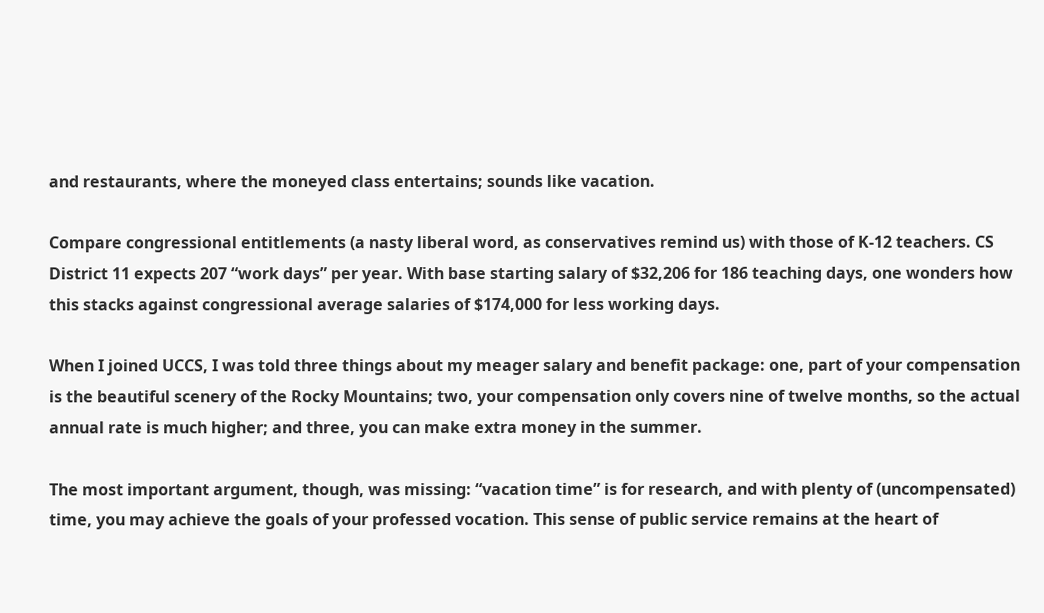and restaurants, where the moneyed class entertains; sounds like vacation.

Compare congressional entitlements (a nasty liberal word, as conservatives remind us) with those of K-12 teachers. CS District 11 expects 207 “work days” per year. With base starting salary of $32,206 for 186 teaching days, one wonders how this stacks against congressional average salaries of $174,000 for less working days.

When I joined UCCS, I was told three things about my meager salary and benefit package: one, part of your compensation is the beautiful scenery of the Rocky Mountains; two, your compensation only covers nine of twelve months, so the actual annual rate is much higher; and three, you can make extra money in the summer.

The most important argument, though, was missing: “vacation time” is for research, and with plenty of (uncompensated) time, you may achieve the goals of your professed vocation. This sense of public service remains at the heart of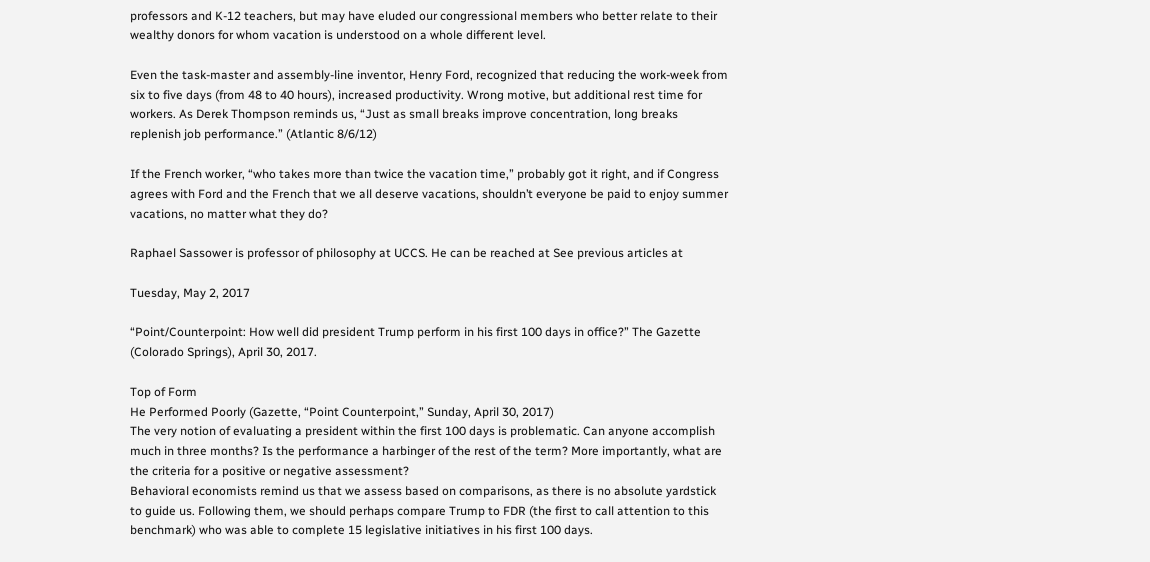professors and K-12 teachers, but may have eluded our congressional members who better relate to their wealthy donors for whom vacation is understood on a whole different level.

Even the task-master and assembly-line inventor, Henry Ford, recognized that reducing the work-week from six to five days (from 48 to 40 hours), increased productivity. Wrong motive, but additional rest time for workers. As Derek Thompson reminds us, “Just as small breaks improve concentration, long breaks replenish job performance.” (Atlantic 8/6/12)

If the French worker, “who takes more than twice the vacation time,” probably got it right, and if Congress agrees with Ford and the French that we all deserve vacations, shouldn’t everyone be paid to enjoy summer vacations, no matter what they do?

Raphael Sassower is professor of philosophy at UCCS. He can be reached at See previous articles at

Tuesday, May 2, 2017

“Point/Counterpoint: How well did president Trump perform in his first 100 days in office?” The Gazette (Colorado Springs), April 30, 2017.

Top of Form
He Performed Poorly (Gazette, “Point Counterpoint,” Sunday, April 30, 2017)
The very notion of evaluating a president within the first 100 days is problematic. Can anyone accomplish much in three months? Is the performance a harbinger of the rest of the term? More importantly, what are the criteria for a positive or negative assessment?
Behavioral economists remind us that we assess based on comparisons, as there is no absolute yardstick to guide us. Following them, we should perhaps compare Trump to FDR (the first to call attention to this benchmark) who was able to complete 15 legislative initiatives in his first 100 days.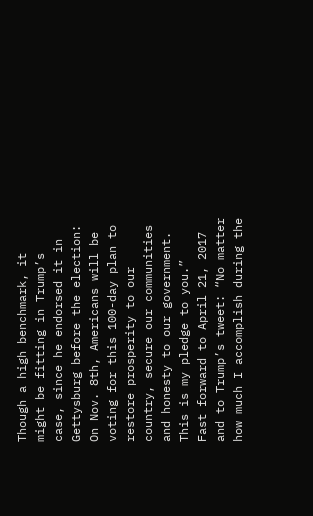Though a high benchmark, it might be fitting in Trump’s case, since he endorsed it in Gettysburg before the election: On Nov. 8th, Americans will be voting for this 100-day plan to restore prosperity to our country, secure our communities and honesty to our government. This is my pledge to you.”
Fast forward to April 21, 2017 and to Trump’s tweet: “No matter how much I accomplish during the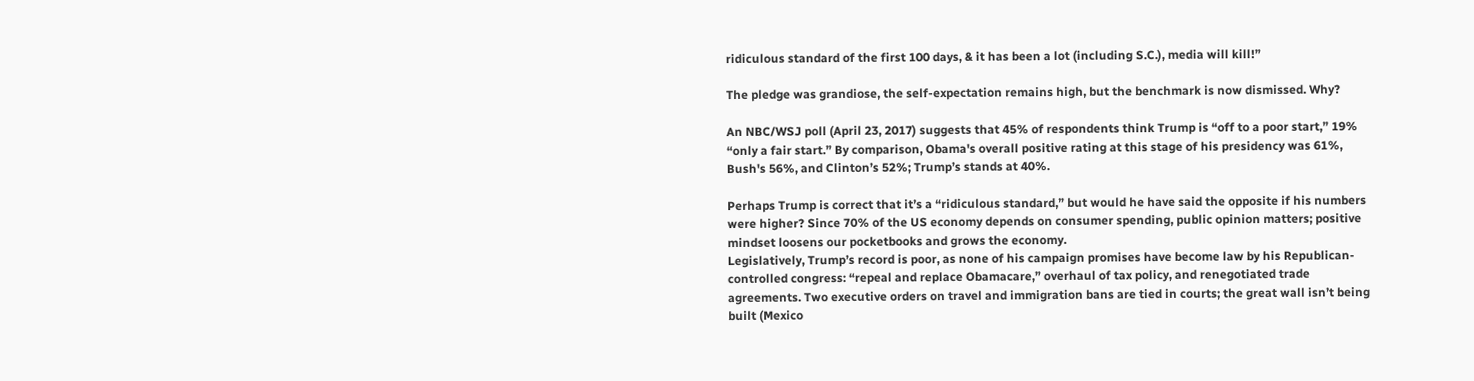ridiculous standard of the first 100 days, & it has been a lot (including S.C.), media will kill!”

The pledge was grandiose, the self-expectation remains high, but the benchmark is now dismissed. Why?

An NBC/WSJ poll (April 23, 2017) suggests that 45% of respondents think Trump is “off to a poor start,” 19% “only a fair start.” By comparison, Obama's overall positive rating at this stage of his presidency was 61%, Bush's 56%, and Clinton’s 52%; Trump’s stands at 40%.

Perhaps Trump is correct that it’s a “ridiculous standard,” but would he have said the opposite if his numbers were higher? Since 70% of the US economy depends on consumer spending, public opinion matters; positive mindset loosens our pocketbooks and grows the economy.
Legislatively, Trump’s record is poor, as none of his campaign promises have become law by his Republican-controlled congress: “repeal and replace Obamacare,” overhaul of tax policy, and renegotiated trade agreements. Two executive orders on travel and immigration bans are tied in courts; the great wall isn’t being built (Mexico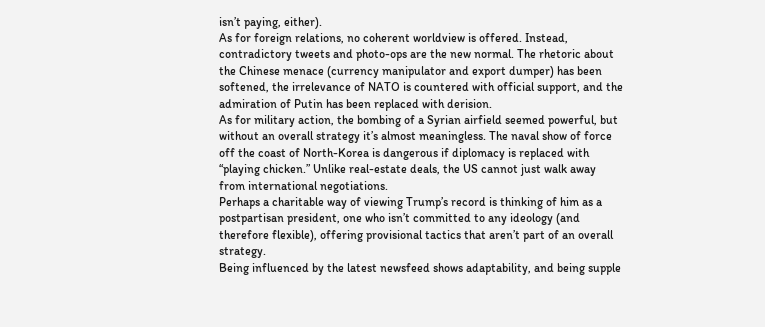isn’t paying, either).
As for foreign relations, no coherent worldview is offered. Instead, contradictory tweets and photo-ops are the new normal. The rhetoric about the Chinese menace (currency manipulator and export dumper) has been softened, the irrelevance of NATO is countered with official support, and the admiration of Putin has been replaced with derision.
As for military action, the bombing of a Syrian airfield seemed powerful, but without an overall strategy it’s almost meaningless. The naval show of force off the coast of North-Korea is dangerous if diplomacy is replaced with “playing chicken.” Unlike real-estate deals, the US cannot just walk away from international negotiations.
Perhaps a charitable way of viewing Trump’s record is thinking of him as a postpartisan president, one who isn’t committed to any ideology (and therefore flexible), offering provisional tactics that aren’t part of an overall strategy.
Being influenced by the latest newsfeed shows adaptability, and being supple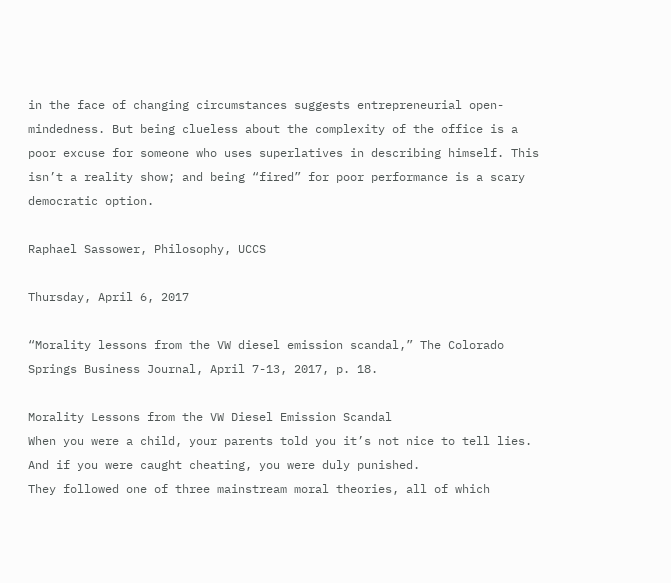in the face of changing circumstances suggests entrepreneurial open-mindedness. But being clueless about the complexity of the office is a poor excuse for someone who uses superlatives in describing himself. This isn’t a reality show; and being “fired” for poor performance is a scary democratic option.

Raphael Sassower, Philosophy, UCCS

Thursday, April 6, 2017

“Morality lessons from the VW diesel emission scandal,” The Colorado Springs Business Journal, April 7-13, 2017, p. 18.

Morality Lessons from the VW Diesel Emission Scandal
When you were a child, your parents told you it’s not nice to tell lies. And if you were caught cheating, you were duly punished.
They followed one of three mainstream moral theories, all of which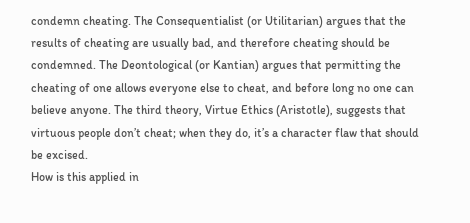condemn cheating. The Consequentialist (or Utilitarian) argues that the results of cheating are usually bad, and therefore cheating should be condemned. The Deontological (or Kantian) argues that permitting the cheating of one allows everyone else to cheat, and before long no one can believe anyone. The third theory, Virtue Ethics (Aristotle), suggests that virtuous people don’t cheat; when they do, it’s a character flaw that should be excised.
How is this applied in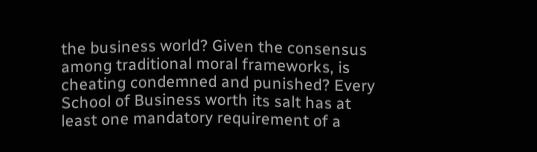the business world? Given the consensus among traditional moral frameworks, is cheating condemned and punished? Every School of Business worth its salt has at least one mandatory requirement of a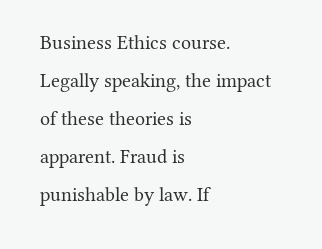Business Ethics course.
Legally speaking, the impact of these theories is apparent. Fraud is punishable by law. If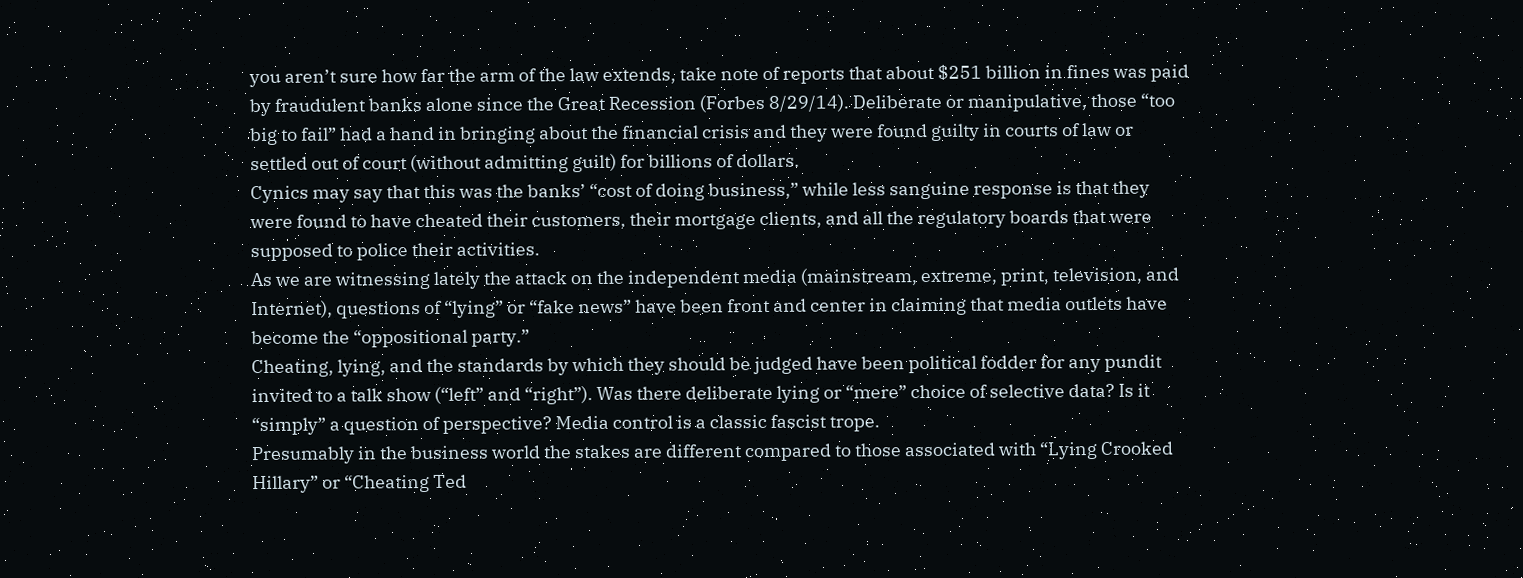you aren’t sure how far the arm of the law extends, take note of reports that about $251 billion in fines was paid by fraudulent banks alone since the Great Recession (Forbes 8/29/14). Deliberate or manipulative, those “too big to fail” had a hand in bringing about the financial crisis and they were found guilty in courts of law or settled out of court (without admitting guilt) for billions of dollars.
Cynics may say that this was the banks’ “cost of doing business,” while less sanguine response is that they were found to have cheated their customers, their mortgage clients, and all the regulatory boards that were supposed to police their activities.
As we are witnessing lately the attack on the independent media (mainstream, extreme, print, television, and Internet), questions of “lying” or “fake news” have been front and center in claiming that media outlets have become the “oppositional party.”
Cheating, lying, and the standards by which they should be judged have been political fodder for any pundit invited to a talk show (“left” and “right”). Was there deliberate lying or “mere” choice of selective data? Is it “simply” a question of perspective? Media control is a classic fascist trope.
Presumably in the business world the stakes are different compared to those associated with “Lying Crooked Hillary” or “Cheating Ted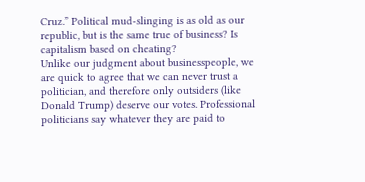Cruz.” Political mud-slinging is as old as our republic, but is the same true of business? Is capitalism based on cheating?
Unlike our judgment about businesspeople, we are quick to agree that we can never trust a politician, and therefore only outsiders (like Donald Trump) deserve our votes. Professional politicians say whatever they are paid to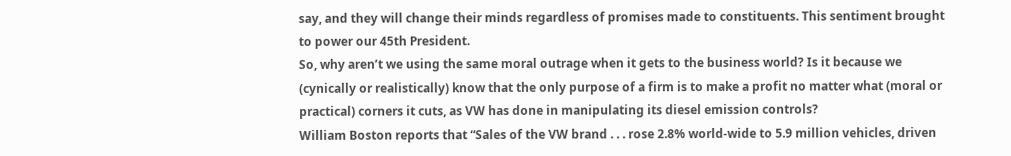say, and they will change their minds regardless of promises made to constituents. This sentiment brought to power our 45th President.
So, why aren’t we using the same moral outrage when it gets to the business world? Is it because we (cynically or realistically) know that the only purpose of a firm is to make a profit no matter what (moral or practical) corners it cuts, as VW has done in manipulating its diesel emission controls?
William Boston reports that “Sales of the VW brand . . . rose 2.8% world-wide to 5.9 million vehicles, driven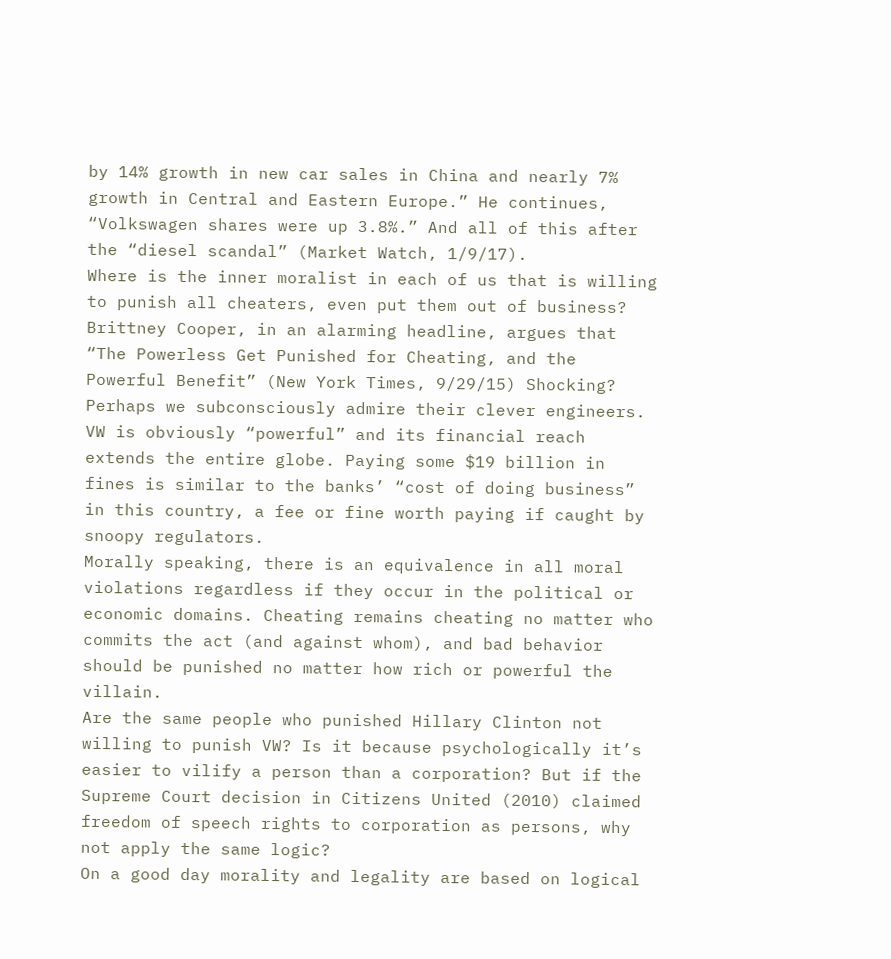by 14% growth in new car sales in China and nearly 7% growth in Central and Eastern Europe.” He continues, “Volkswagen shares were up 3.8%.” And all of this after the “diesel scandal” (Market Watch, 1/9/17).
Where is the inner moralist in each of us that is willing to punish all cheaters, even put them out of business? Brittney Cooper, in an alarming headline, argues that “The Powerless Get Punished for Cheating, and the Powerful Benefit” (New York Times, 9/29/15) Shocking? Perhaps we subconsciously admire their clever engineers.
VW is obviously “powerful” and its financial reach extends the entire globe. Paying some $19 billion in fines is similar to the banks’ “cost of doing business” in this country, a fee or fine worth paying if caught by snoopy regulators.
Morally speaking, there is an equivalence in all moral violations regardless if they occur in the political or economic domains. Cheating remains cheating no matter who commits the act (and against whom), and bad behavior should be punished no matter how rich or powerful the villain.
Are the same people who punished Hillary Clinton not willing to punish VW? Is it because psychologically it’s easier to vilify a person than a corporation? But if the Supreme Court decision in Citizens United (2010) claimed freedom of speech rights to corporation as persons, why not apply the same logic?
On a good day morality and legality are based on logical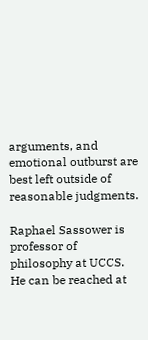arguments, and emotional outburst are best left outside of reasonable judgments.

Raphael Sassower is professor of philosophy at UCCS. He can be reached at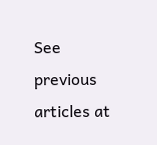See previous articles at